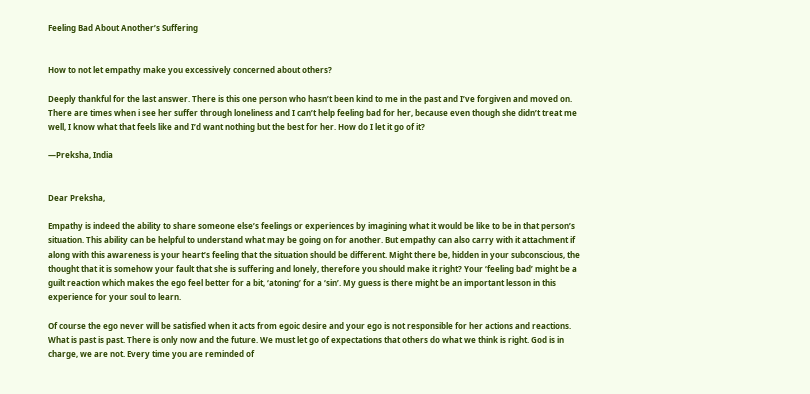Feeling Bad About Another’s Suffering


How to not let empathy make you excessively concerned about others?

Deeply thankful for the last answer. There is this one person who hasn’t been kind to me in the past and I’ve forgiven and moved on. There are times when i see her suffer through loneliness and I can’t help feeling bad for her, because even though she didn’t treat me well, I know what that feels like and I’d want nothing but the best for her. How do I let it go of it?

—Preksha, India


Dear Preksha,

Empathy is indeed the ability to share someone else’s feelings or experiences by imagining what it would be like to be in that person’s situation. This ability can be helpful to understand what may be going on for another. But empathy can also carry with it attachment if along with this awareness is your heart’s feeling that the situation should be different. Might there be, hidden in your subconscious, the thought that it is somehow your fault that she is suffering and lonely, therefore you should make it right? Your ‘feeling bad’ might be a guilt reaction which makes the ego feel better for a bit, ‘atoning’ for a ‘sin’. My guess is there might be an important lesson in this experience for your soul to learn.

Of course the ego never will be satisfied when it acts from egoic desire and your ego is not responsible for her actions and reactions. What is past is past. There is only now and the future. We must let go of expectations that others do what we think is right. God is in charge, we are not. Every time you are reminded of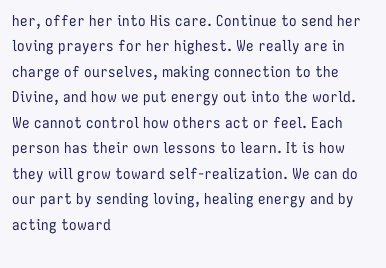her, offer her into His care. Continue to send her loving prayers for her highest. We really are in charge of ourselves, making connection to the Divine, and how we put energy out into the world. We cannot control how others act or feel. Each person has their own lessons to learn. It is how they will grow toward self-realization. We can do our part by sending loving, healing energy and by acting toward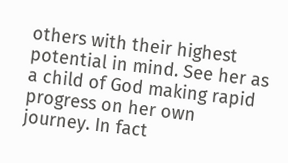others with their highest potential in mind. See her as a child of God making rapid progress on her own journey. In fact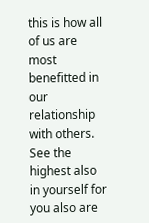this is how all of us are most benefitted in our relationship with others. See the highest also in yourself for you also are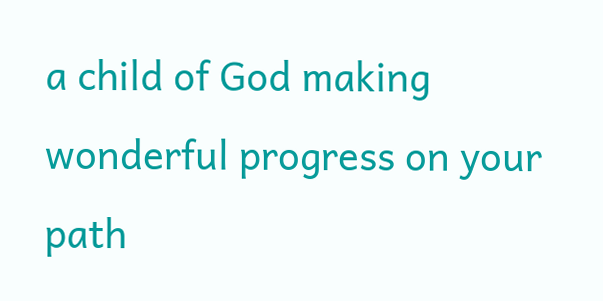a child of God making wonderful progress on your path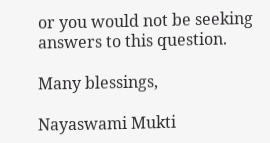or you would not be seeking answers to this question.

Many blessings,

Nayaswami Mukti